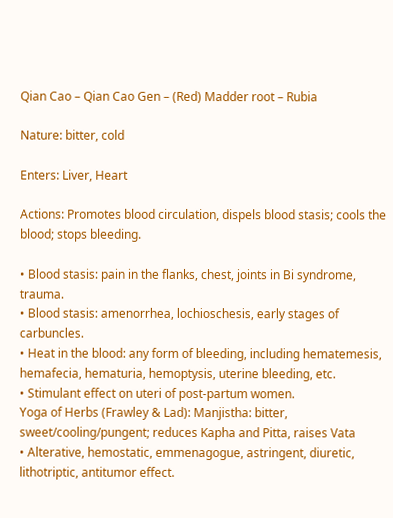Qian Cao – Qian Cao Gen – (Red) Madder root – Rubia

Nature: bitter, cold

Enters: Liver, Heart

Actions: Promotes blood circulation, dispels blood stasis; cools the blood; stops bleeding.

• Blood stasis: pain in the flanks, chest, joints in Bi syndrome, trauma.
• Blood stasis: amenorrhea, lochioschesis, early stages of carbuncles.
• Heat in the blood: any form of bleeding, including hematemesis, hemafecia, hematuria, hemoptysis, uterine bleeding, etc.
• Stimulant effect on uteri of post-partum women.
Yoga of Herbs (Frawley & Lad): Manjistha: bitter, sweet/cooling/pungent; reduces Kapha and Pitta, raises Vata
• Alterative, hemostatic, emmenagogue, astringent, diuretic, lithotriptic, antitumor effect.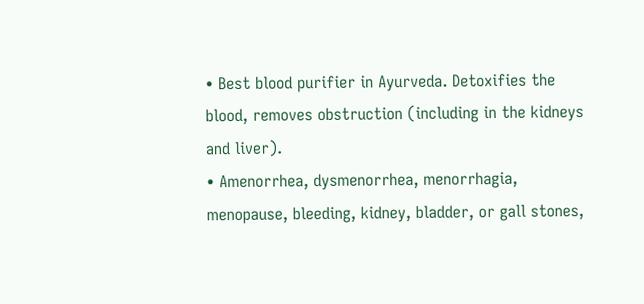• Best blood purifier in Ayurveda. Detoxifies the blood, removes obstruction (including in the kidneys and liver).
• Amenorrhea, dysmenorrhea, menorrhagia, menopause, bleeding, kidney, bladder, or gall stones,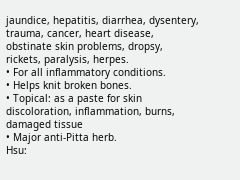jaundice, hepatitis, diarrhea, dysentery, trauma, cancer, heart disease, obstinate skin problems, dropsy, rickets, paralysis, herpes.
• For all inflammatory conditions.
• Helps knit broken bones.
• Topical: as a paste for skin discoloration, inflammation, burns, damaged tissue
• Major anti-Pitta herb.
Hsu: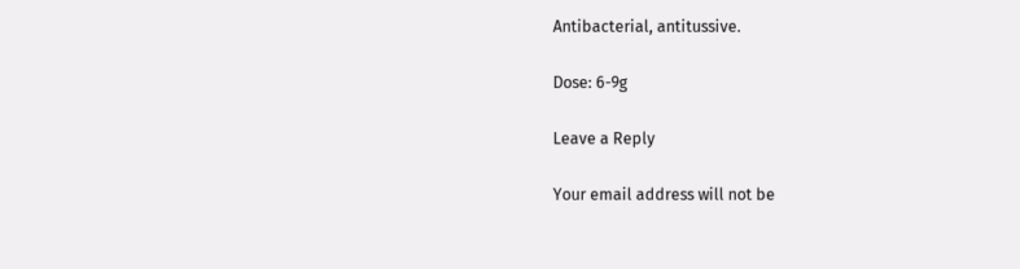Antibacterial, antitussive.

Dose: 6-9g

Leave a Reply

Your email address will not be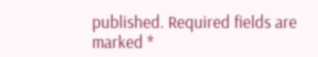published. Required fields are marked *